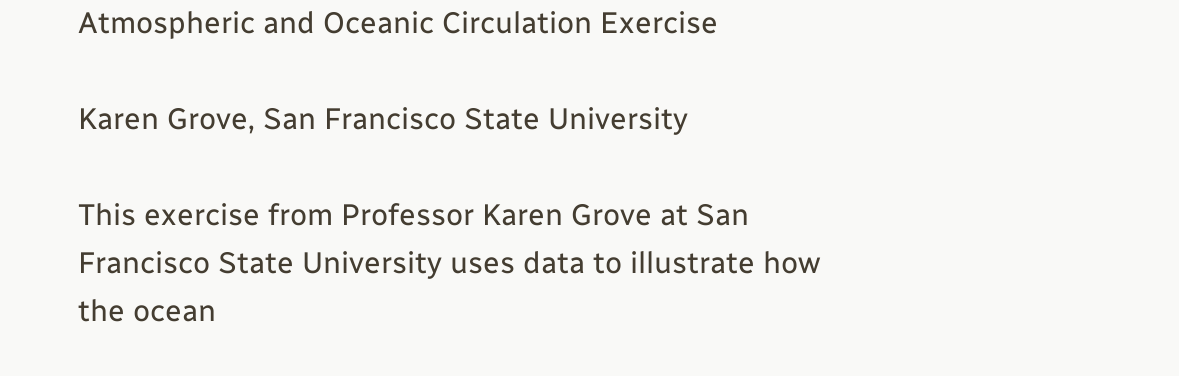Atmospheric and Oceanic Circulation Exercise

Karen Grove, San Francisco State University

This exercise from Professor Karen Grove at San Francisco State University uses data to illustrate how the ocean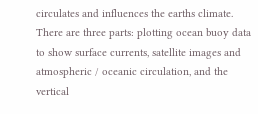circulates and influences the earths climate. There are three parts: plotting ocean buoy data to show surface currents, satellite images and atmospheric / oceanic circulation, and the vertical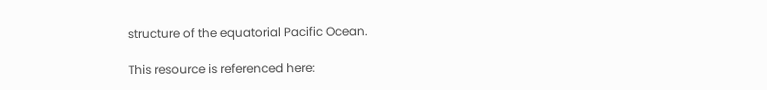structure of the equatorial Pacific Ocean.

This resource is referenced here: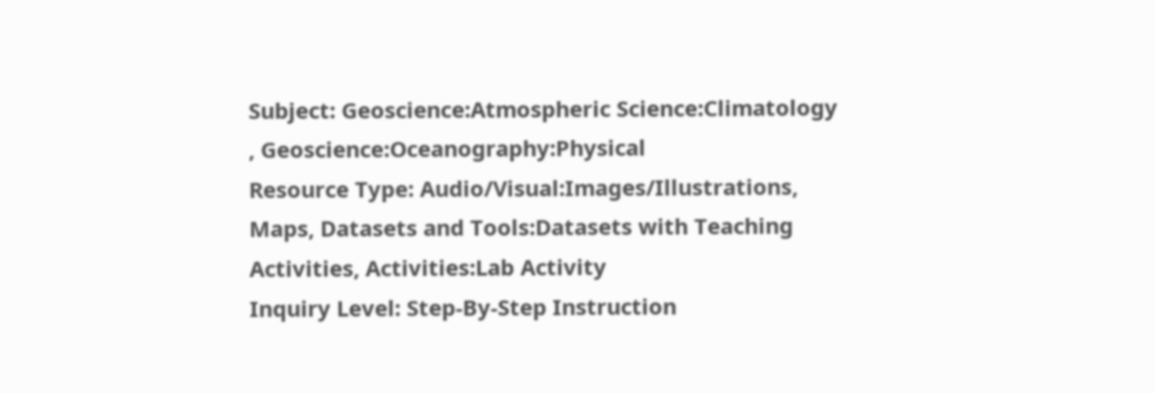Subject: Geoscience:Atmospheric Science:Climatology , Geoscience:Oceanography:Physical
Resource Type: Audio/Visual:Images/Illustrations, Maps, Datasets and Tools:Datasets with Teaching Activities, Activities:Lab Activity
Inquiry Level: Step-By-Step Instruction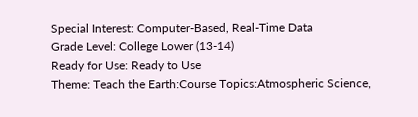Special Interest: Computer-Based, Real-Time Data
Grade Level: College Lower (13-14)
Ready for Use: Ready to Use
Theme: Teach the Earth:Course Topics:Atmospheric Science,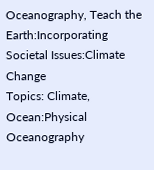Oceanography, Teach the Earth:Incorporating Societal Issues:Climate Change
Topics: Climate, Ocean:Physical Oceanography